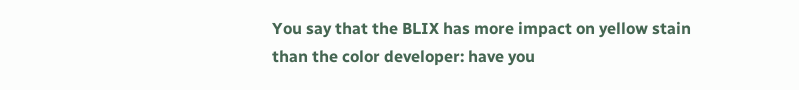You say that the BLIX has more impact on yellow stain than the color developer: have you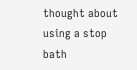thought about using a stop bath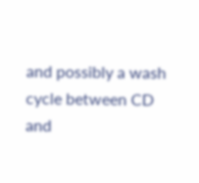and possibly a wash cycle between CD and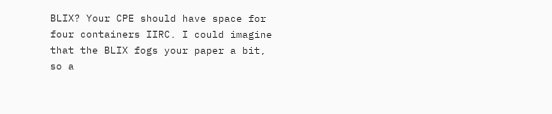BLIX? Your CPE should have space for four containers IIRC. I could imagine that the BLIX fogs your paper a bit, so a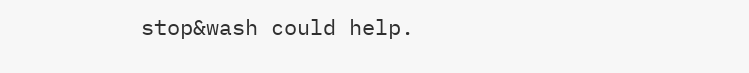stop&wash could help.